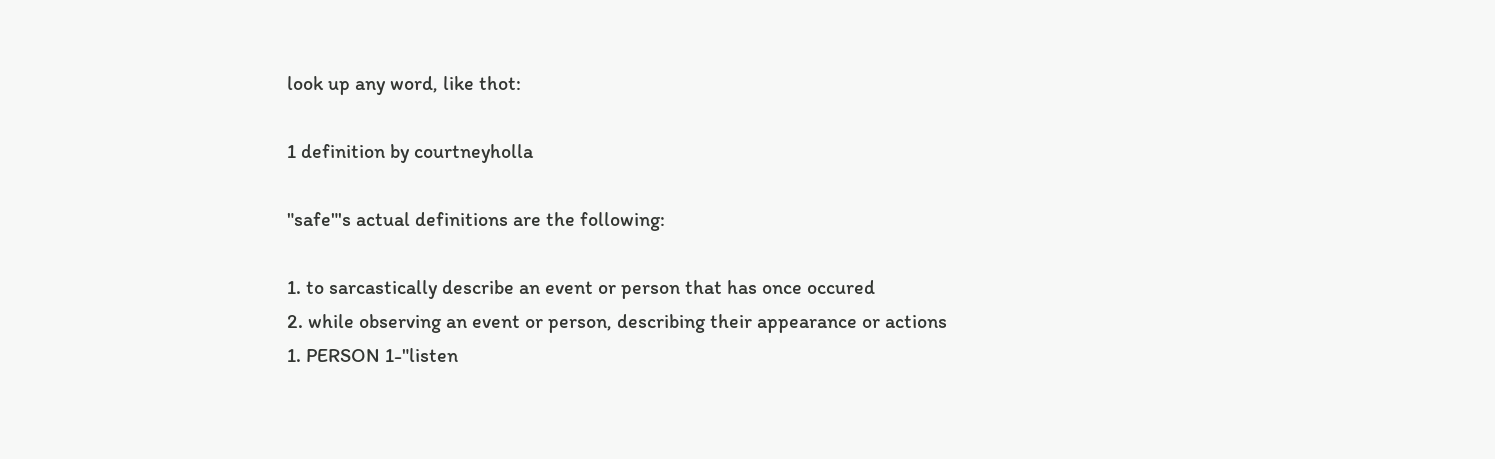look up any word, like thot:

1 definition by courtneyholla

"safe"'s actual definitions are the following:

1. to sarcastically describe an event or person that has once occured
2. while observing an event or person, describing their appearance or actions
1. PERSON 1-"listen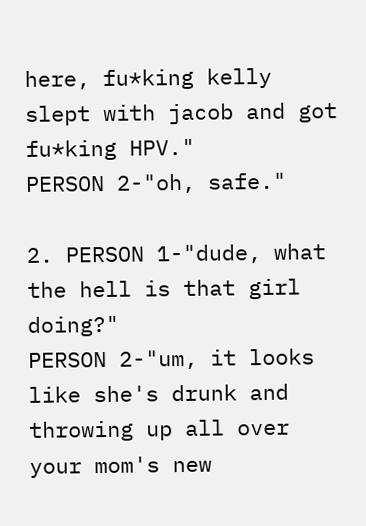here, fu*king kelly slept with jacob and got fu*king HPV."
PERSON 2-"oh, safe."

2. PERSON 1-"dude, what the hell is that girl doing?"
PERSON 2-"um, it looks like she's drunk and throwing up all over your mom's new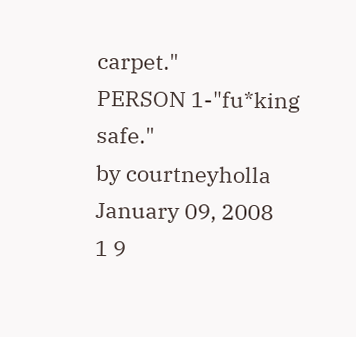carpet."
PERSON 1-"fu*king safe."
by courtneyholla January 09, 2008
1 9